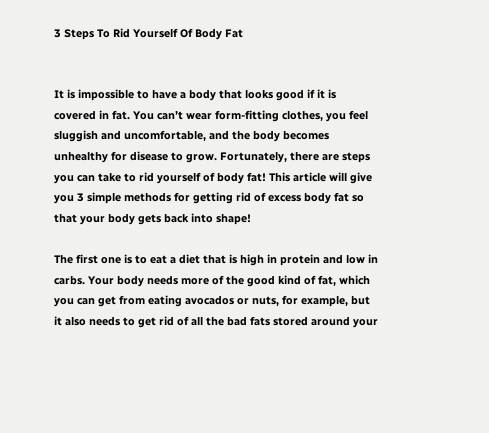3 Steps To Rid Yourself Of Body Fat


It is impossible to have a body that looks good if it is covered in fat. You can’t wear form-fitting clothes, you feel sluggish and uncomfortable, and the body becomes unhealthy for disease to grow. Fortunately, there are steps you can take to rid yourself of body fat! This article will give you 3 simple methods for getting rid of excess body fat so that your body gets back into shape!

The first one is to eat a diet that is high in protein and low in carbs. Your body needs more of the good kind of fat, which you can get from eating avocados or nuts, for example, but it also needs to get rid of all the bad fats stored around your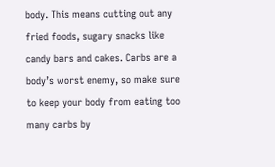body. This means cutting out any fried foods, sugary snacks like candy bars and cakes. Carbs are a body’s worst enemy, so make sure to keep your body from eating too many carbs by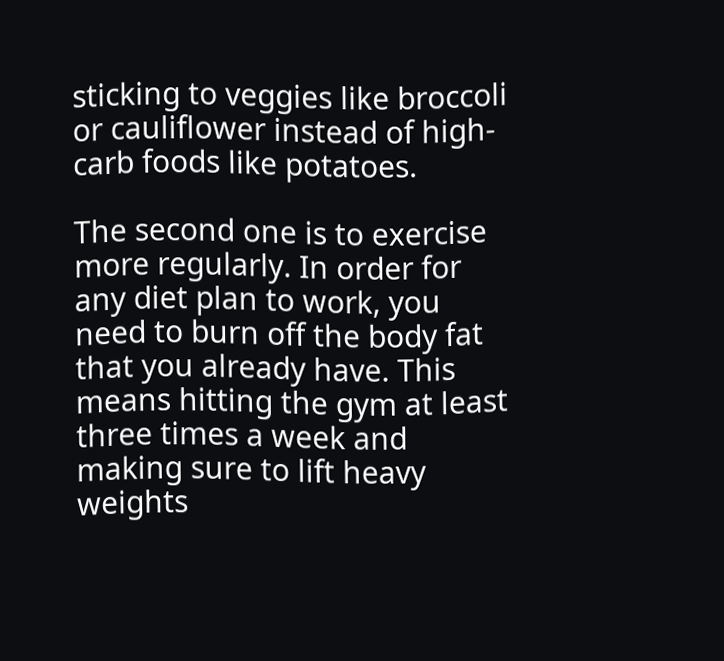sticking to veggies like broccoli or cauliflower instead of high-carb foods like potatoes.

The second one is to exercise more regularly. In order for any diet plan to work, you need to burn off the body fat that you already have. This means hitting the gym at least three times a week and making sure to lift heavy weights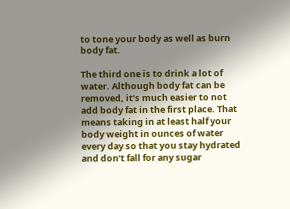to tone your body as well as burn body fat.

The third one is to drink a lot of water. Although body fat can be removed, it’s much easier to not add body fat in the first place. That means taking in at least half your body weight in ounces of water every day so that you stay hydrated and don’t fall for any sugar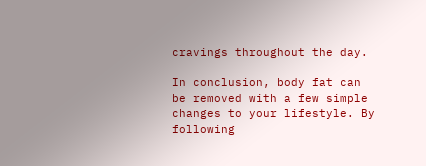cravings throughout the day.

In conclusion, body fat can be removed with a few simple changes to your lifestyle. By following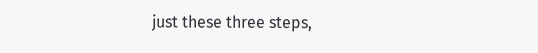just these three steps,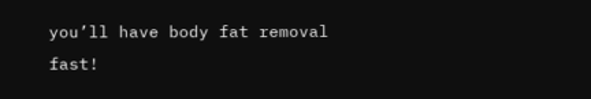you’ll have body fat removal fast!